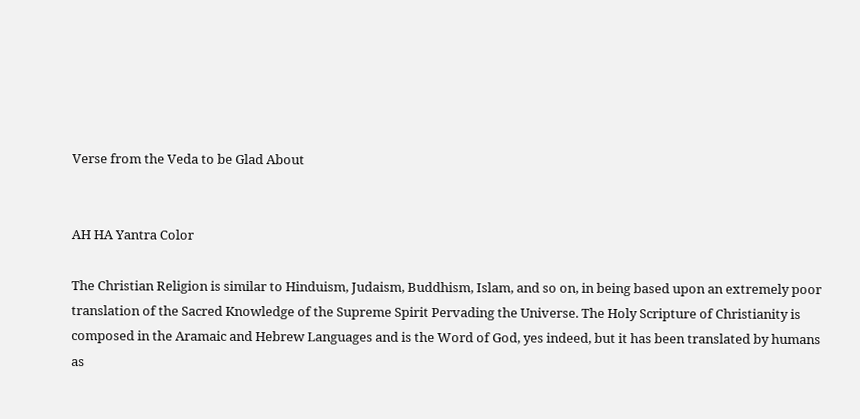Verse from the Veda to be Glad About


AH HA Yantra Color

The Christian Religion is similar to Hinduism, Judaism, Buddhism, Islam, and so on, in being based upon an extremely poor translation of the Sacred Knowledge of the Supreme Spirit Pervading the Universe. The Holy Scripture of Christianity is composed in the Aramaic and Hebrew Languages and is the Word of God, yes indeed, but it has been translated by humans as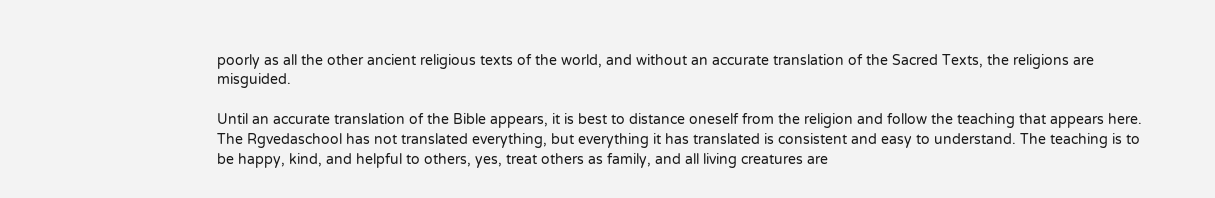poorly as all the other ancient religious texts of the world, and without an accurate translation of the Sacred Texts, the religions are misguided.

Until an accurate translation of the Bible appears, it is best to distance oneself from the religion and follow the teaching that appears here. The Rgvedaschool has not translated everything, but everything it has translated is consistent and easy to understand. The teaching is to be happy, kind, and helpful to others, yes, treat others as family, and all living creatures are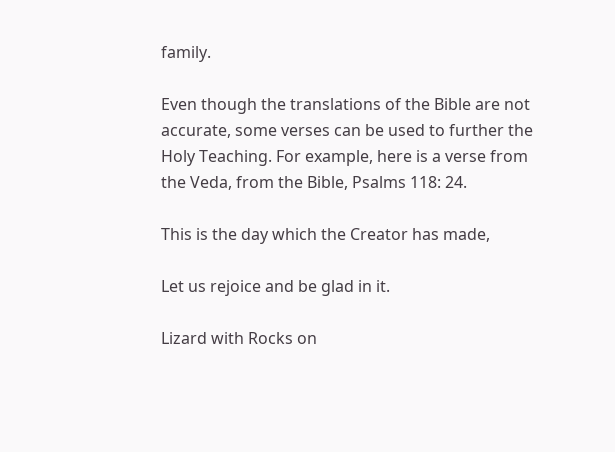family.

Even though the translations of the Bible are not accurate, some verses can be used to further the Holy Teaching. For example, here is a verse from the Veda, from the Bible, Psalms 118: 24.

This is the day which the Creator has made,

Let us rejoice and be glad in it.

Lizard with Rocks on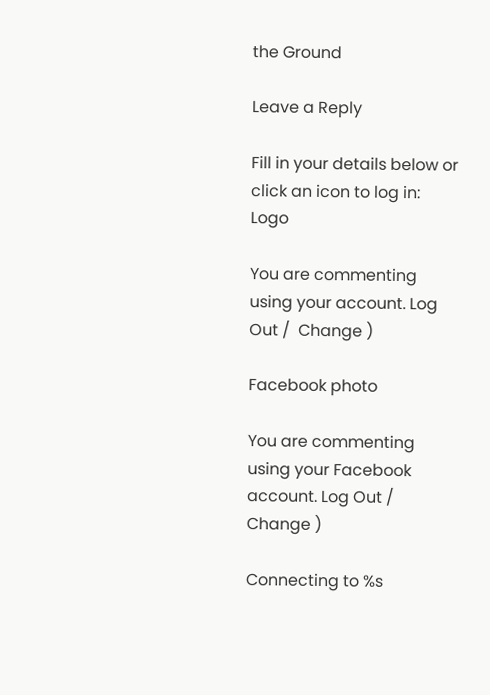the Ground

Leave a Reply

Fill in your details below or click an icon to log in: Logo

You are commenting using your account. Log Out /  Change )

Facebook photo

You are commenting using your Facebook account. Log Out /  Change )

Connecting to %s